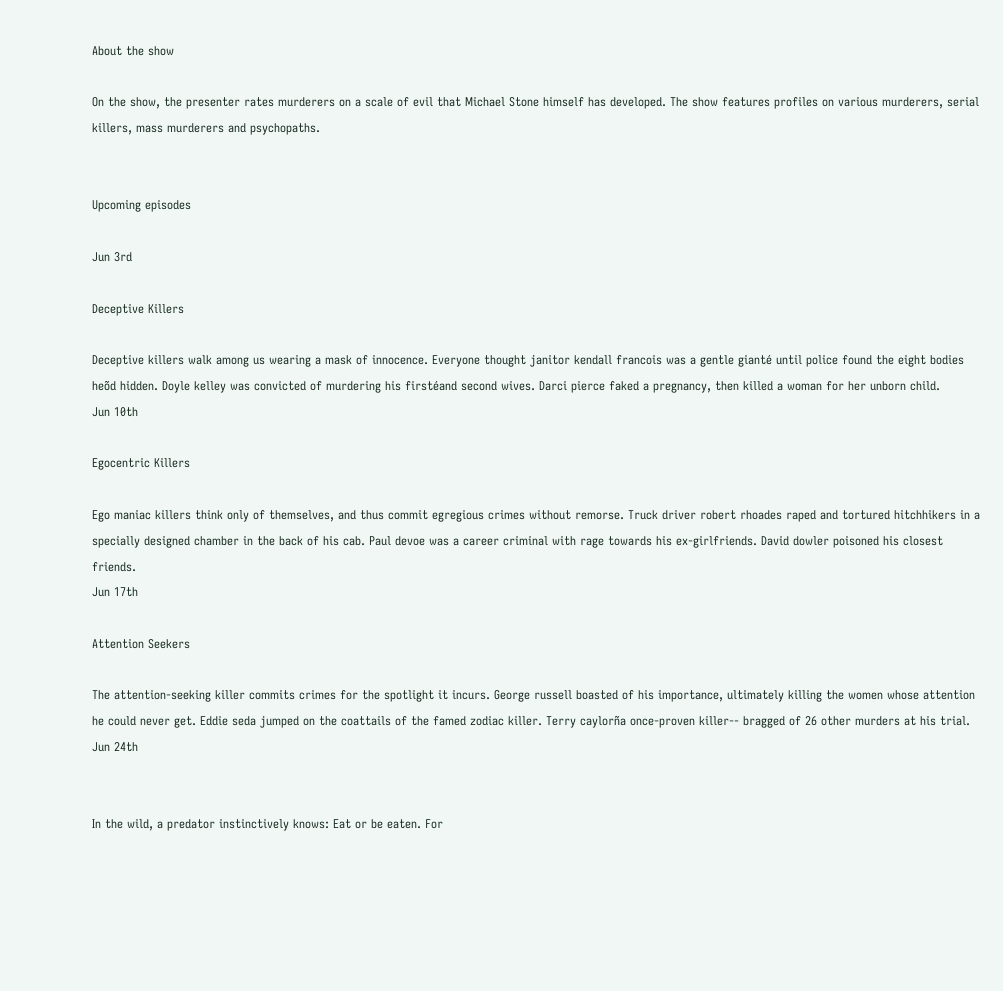About the show

On the show, the presenter rates murderers on a scale of evil that Michael Stone himself has developed. The show features profiles on various murderers, serial killers, mass murderers and psychopaths.


Upcoming episodes

Jun 3rd

Deceptive Killers

Deceptive killers walk among us wearing a mask of innocence. Everyone thought janitor kendall francois was a gentle gianté until police found the eight bodies heõd hidden. Doyle kelley was convicted of murdering his firstéand second wives. Darci pierce faked a pregnancy, then killed a woman for her unborn child.
Jun 10th

Egocentric Killers

Ego maniac killers think only of themselves, and thus commit egregious crimes without remorse. Truck driver robert rhoades raped and tortured hitchhikers in a specially designed chamber in the back of his cab. Paul devoe was a career criminal with rage towards his ex-girlfriends. David dowler poisoned his closest friends.
Jun 17th

Attention Seekers

The attention-seeking killer commits crimes for the spotlight it incurs. George russell boasted of his importance, ultimately killing the women whose attention he could never get. Eddie seda jumped on the coattails of the famed zodiac killer. Terry caylorña once-proven killer-- bragged of 26 other murders at his trial.
Jun 24th


In the wild, a predator instinctively knows: Eat or be eaten. For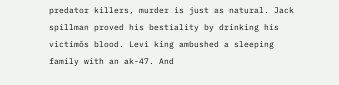predator killers, murder is just as natural. Jack spillman proved his bestiality by drinking his victimõs blood. Levi king ambushed a sleeping family with an ak-47. And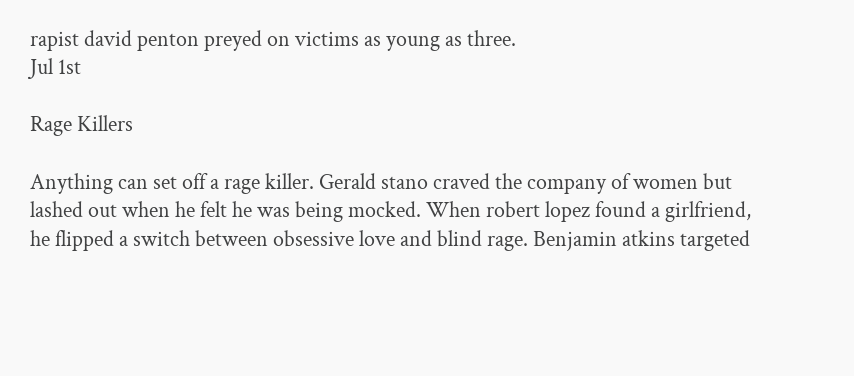rapist david penton preyed on victims as young as three.
Jul 1st

Rage Killers

Anything can set off a rage killer. Gerald stano craved the company of women but lashed out when he felt he was being mocked. When robert lopez found a girlfriend, he flipped a switch between obsessive love and blind rage. Benjamin atkins targeted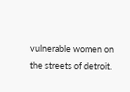vulnerable women on the streets of detroit.